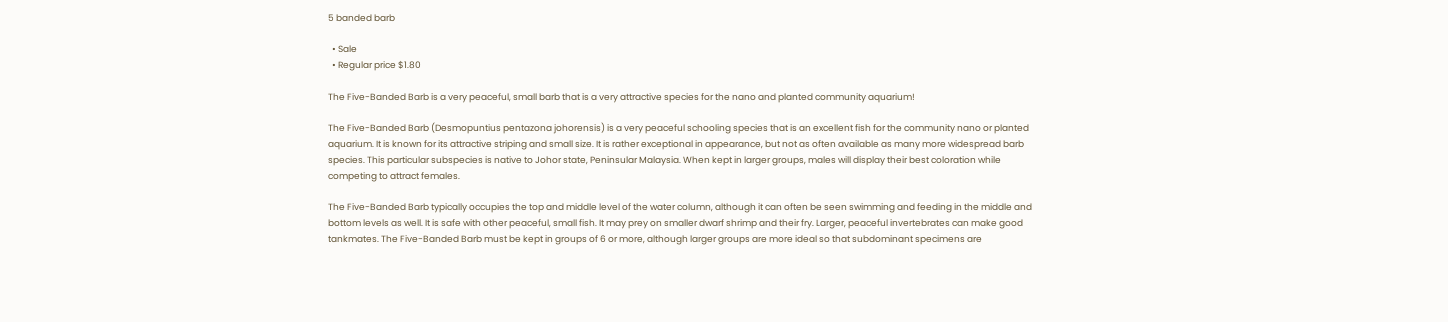5 banded barb

  • Sale
  • Regular price $1.80

The Five-Banded Barb is a very peaceful, small barb that is a very attractive species for the nano and planted community aquarium!

The Five-Banded Barb (Desmopuntius pentazona johorensis) is a very peaceful schooling species that is an excellent fish for the community nano or planted aquarium. It is known for its attractive striping and small size. It is rather exceptional in appearance, but not as often available as many more widespread barb species. This particular subspecies is native to Johor state, Peninsular Malaysia. When kept in larger groups, males will display their best coloration while competing to attract females.

The Five-Banded Barb typically occupies the top and middle level of the water column, although it can often be seen swimming and feeding in the middle and bottom levels as well. It is safe with other peaceful, small fish. It may prey on smaller dwarf shrimp and their fry. Larger, peaceful invertebrates can make good tankmates. The Five-Banded Barb must be kept in groups of 6 or more, although larger groups are more ideal so that subdominant specimens are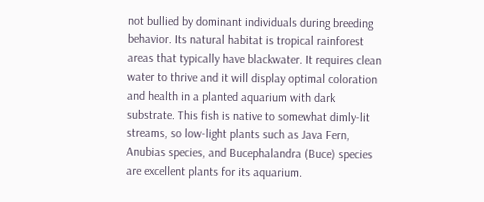not bullied by dominant individuals during breeding behavior. Its natural habitat is tropical rainforest areas that typically have blackwater. It requires clean water to thrive and it will display optimal coloration and health in a planted aquarium with dark substrate. This fish is native to somewhat dimly-lit streams, so low-light plants such as Java Fern, Anubias species, and Bucephalandra (Buce) species are excellent plants for its aquarium.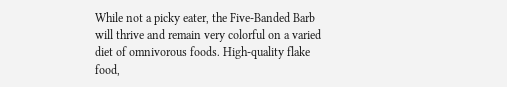While not a picky eater, the Five-Banded Barb will thrive and remain very colorful on a varied diet of omnivorous foods. High-quality flake food,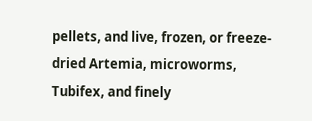pellets, and live, frozen, or freeze-dried Artemia, microworms, Tubifex, and finely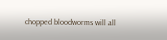chopped bloodworms will all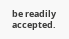be readily accepted.